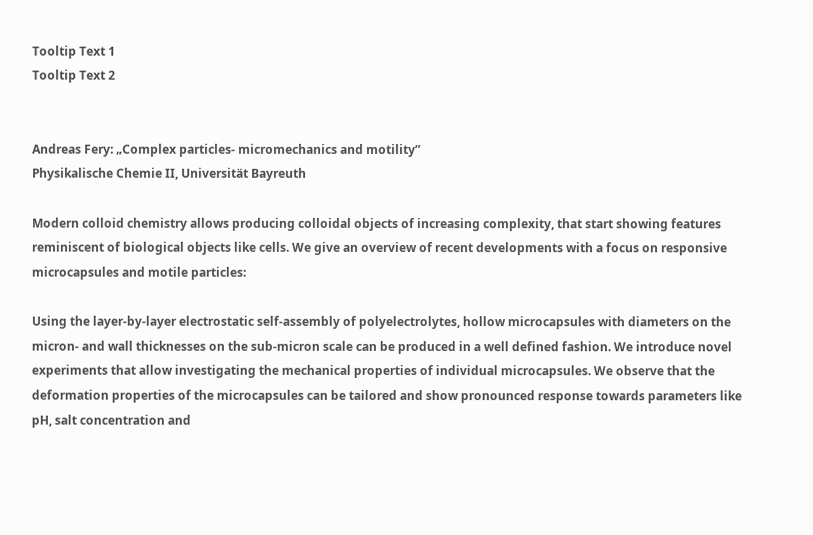Tooltip Text 1
Tooltip Text 2


Andreas Fery: „Complex particles- micromechanics and motility”
Physikalische Chemie II, Universität Bayreuth

Modern colloid chemistry allows producing colloidal objects of increasing complexity, that start showing features reminiscent of biological objects like cells. We give an overview of recent developments with a focus on responsive microcapsules and motile particles:

Using the layer-by-layer electrostatic self-assembly of polyelectrolytes, hollow microcapsules with diameters on the micron- and wall thicknesses on the sub-micron scale can be produced in a well defined fashion. We introduce novel experiments that allow investigating the mechanical properties of individual microcapsules. We observe that the deformation properties of the microcapsules can be tailored and show pronounced response towards parameters like pH, salt concentration and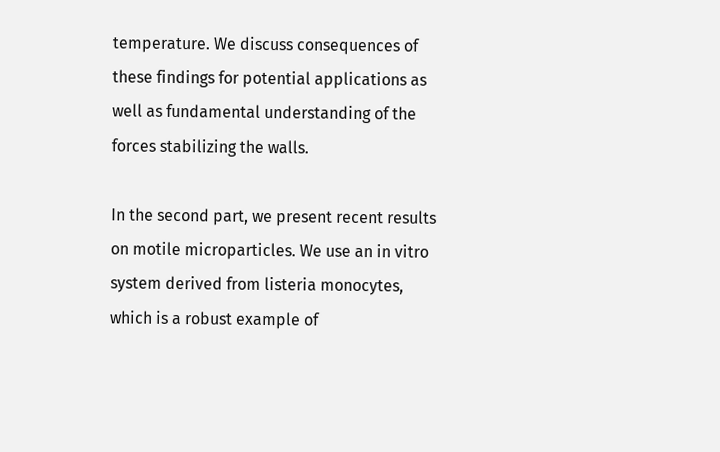temperature. We discuss consequences of these findings for potential applications as well as fundamental understanding of the forces stabilizing the walls.

In the second part, we present recent results on motile microparticles. We use an in vitro system derived from listeria monocytes, which is a robust example of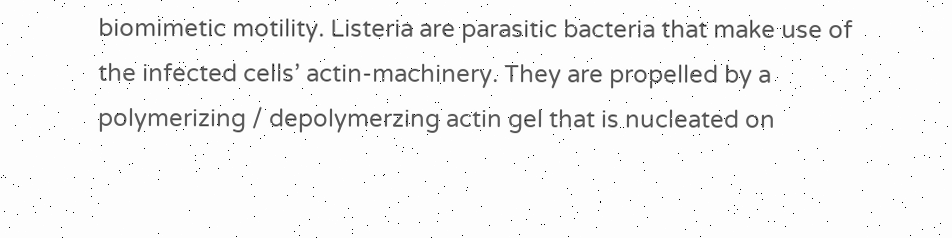biomimetic motility. Listeria are parasitic bacteria that make use of the infected cells’ actin-machinery. They are propelled by a polymerizing / depolymerzing actin gel that is nucleated on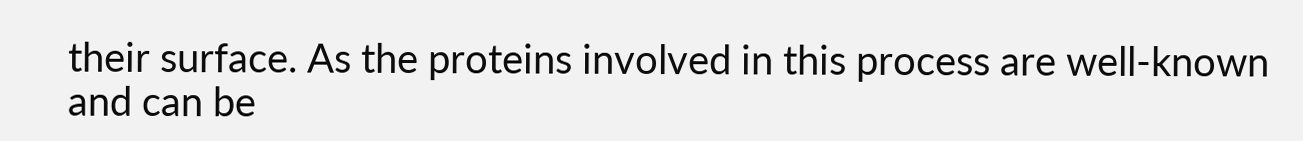their surface. As the proteins involved in this process are well-known and can be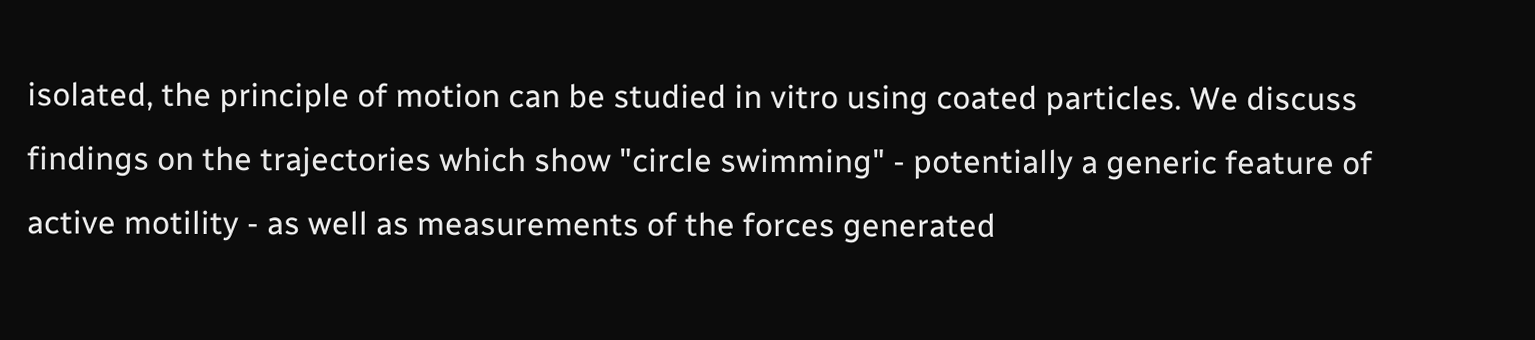isolated, the principle of motion can be studied in vitro using coated particles. We discuss findings on the trajectories which show "circle swimming" - potentially a generic feature of active motility - as well as measurements of the forces generated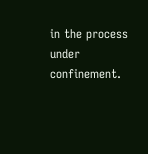in the process under confinement.